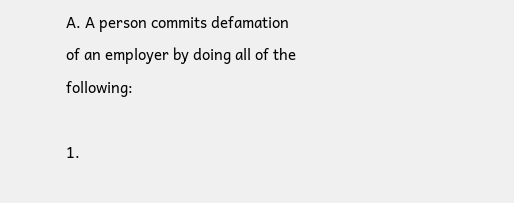A. A person commits defamation of an employer by doing all of the following:

1.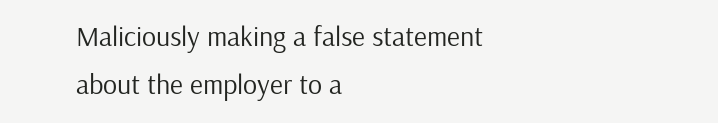Maliciously making a false statement about the employer to a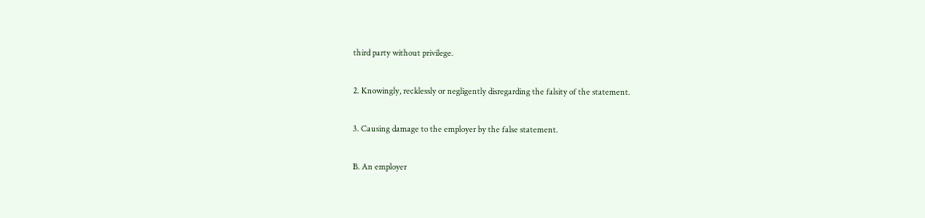third party without privilege.

2. Knowingly, recklessly or negligently disregarding the falsity of the statement.

3. Causing damage to the employer by the false statement.

B. An employer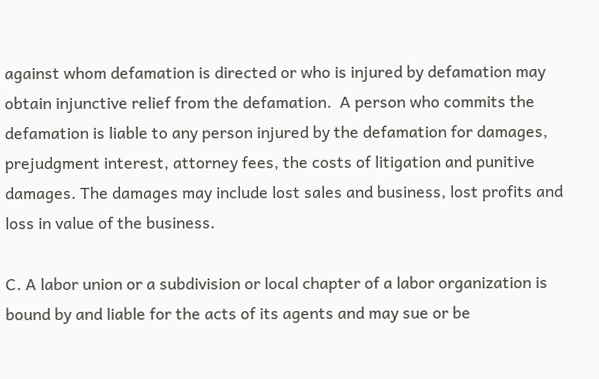against whom defamation is directed or who is injured by defamation may obtain injunctive relief from the defamation.  A person who commits the defamation is liable to any person injured by the defamation for damages, prejudgment interest, attorney fees, the costs of litigation and punitive damages. The damages may include lost sales and business, lost profits and loss in value of the business.

C. A labor union or a subdivision or local chapter of a labor organization is bound by and liable for the acts of its agents and may sue or be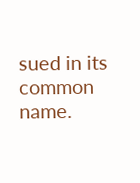sued in its common name.